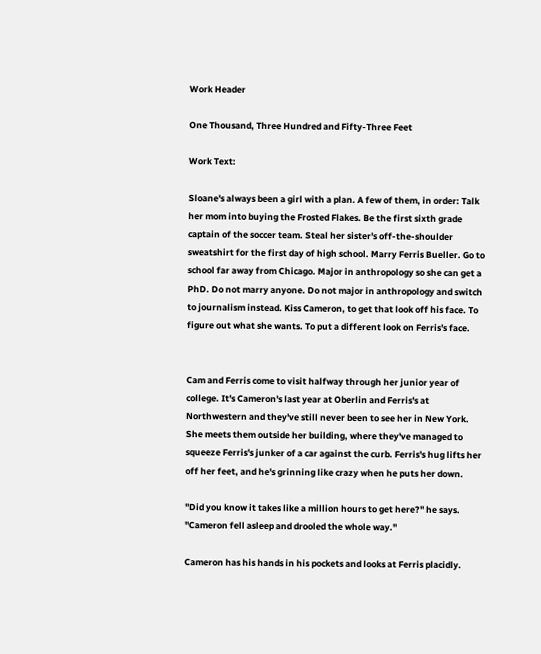Work Header

One Thousand, Three Hundred and Fifty-Three Feet

Work Text:

Sloane's always been a girl with a plan. A few of them, in order: Talk her mom into buying the Frosted Flakes. Be the first sixth grade captain of the soccer team. Steal her sister's off-the-shoulder sweatshirt for the first day of high school. Marry Ferris Bueller. Go to school far away from Chicago. Major in anthropology so she can get a PhD. Do not marry anyone. Do not major in anthropology and switch to journalism instead. Kiss Cameron, to get that look off his face. To figure out what she wants. To put a different look on Ferris's face.


Cam and Ferris come to visit halfway through her junior year of college. It's Cameron's last year at Oberlin and Ferris's at Northwestern and they've still never been to see her in New York. She meets them outside her building, where they've managed to squeeze Ferris's junker of a car against the curb. Ferris's hug lifts her off her feet, and he's grinning like crazy when he puts her down.

"Did you know it takes like a million hours to get here?" he says. "Cameron fell asleep and drooled the whole way."

Cameron has his hands in his pockets and looks at Ferris placidly.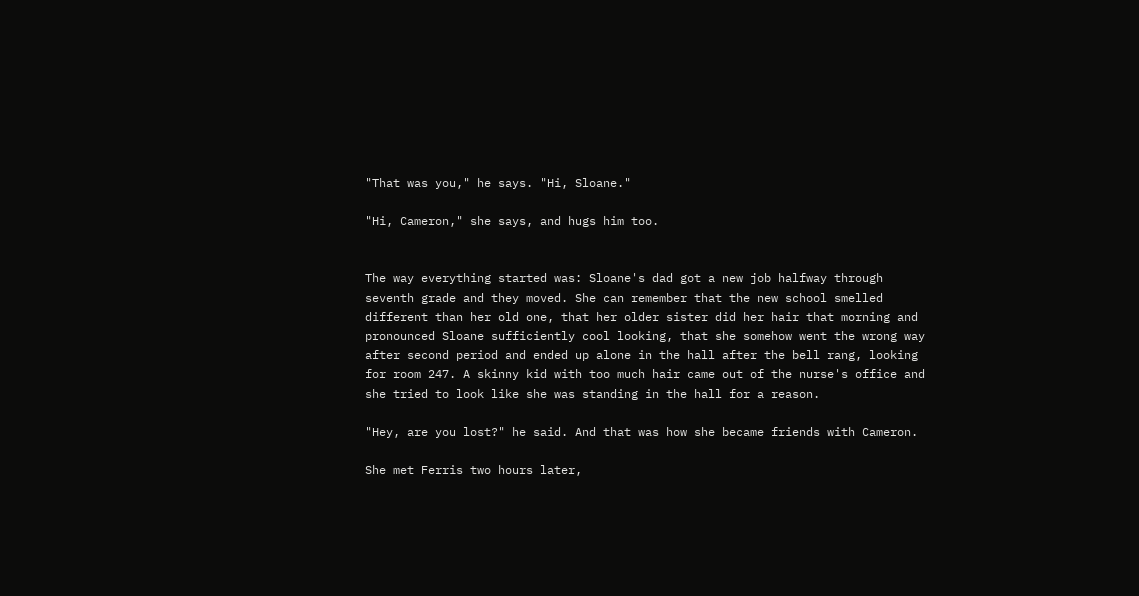"That was you," he says. "Hi, Sloane."

"Hi, Cameron," she says, and hugs him too.


The way everything started was: Sloane's dad got a new job halfway through seventh grade and they moved. She can remember that the new school smelled different than her old one, that her older sister did her hair that morning and pronounced Sloane sufficiently cool looking, that she somehow went the wrong way after second period and ended up alone in the hall after the bell rang, looking for room 247. A skinny kid with too much hair came out of the nurse's office and she tried to look like she was standing in the hall for a reason.

"Hey, are you lost?" he said. And that was how she became friends with Cameron.

She met Ferris two hours later,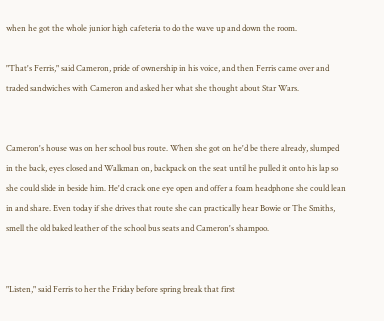when he got the whole junior high cafeteria to do the wave up and down the room.

"That's Ferris," said Cameron, pride of ownership in his voice, and then Ferris came over and traded sandwiches with Cameron and asked her what she thought about Star Wars.


Cameron's house was on her school bus route. When she got on he'd be there already, slumped in the back, eyes closed and Walkman on, backpack on the seat until he pulled it onto his lap so she could slide in beside him. He'd crack one eye open and offer a foam headphone she could lean in and share. Even today if she drives that route she can practically hear Bowie or The Smiths, smell the old baked leather of the school bus seats and Cameron's shampoo.


"Listen," said Ferris to her the Friday before spring break that first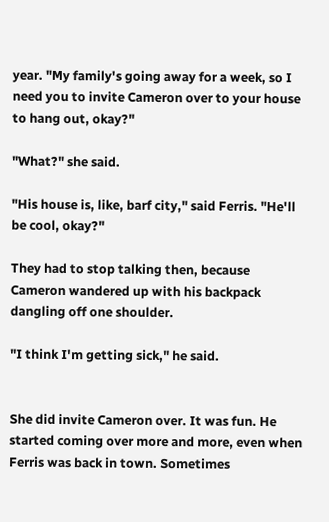year. "My family's going away for a week, so I need you to invite Cameron over to your house to hang out, okay?"

"What?" she said.

"His house is, like, barf city," said Ferris. "He'll be cool, okay?"

They had to stop talking then, because Cameron wandered up with his backpack dangling off one shoulder.

"I think I'm getting sick," he said.


She did invite Cameron over. It was fun. He started coming over more and more, even when Ferris was back in town. Sometimes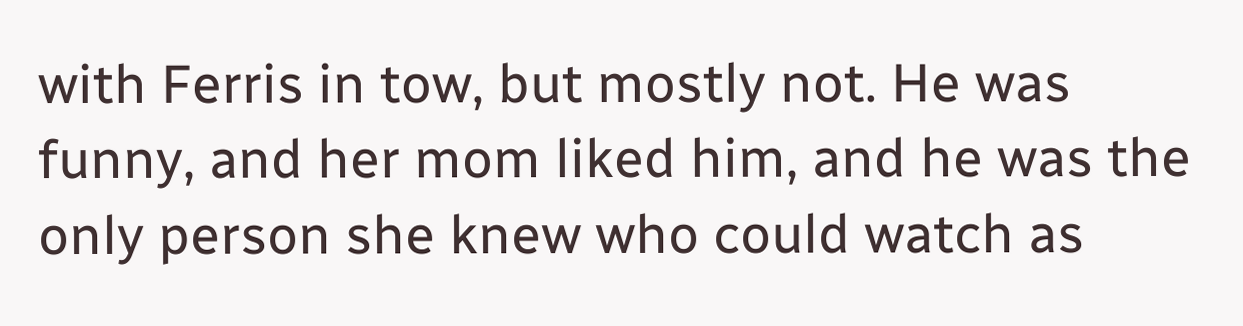with Ferris in tow, but mostly not. He was funny, and her mom liked him, and he was the only person she knew who could watch as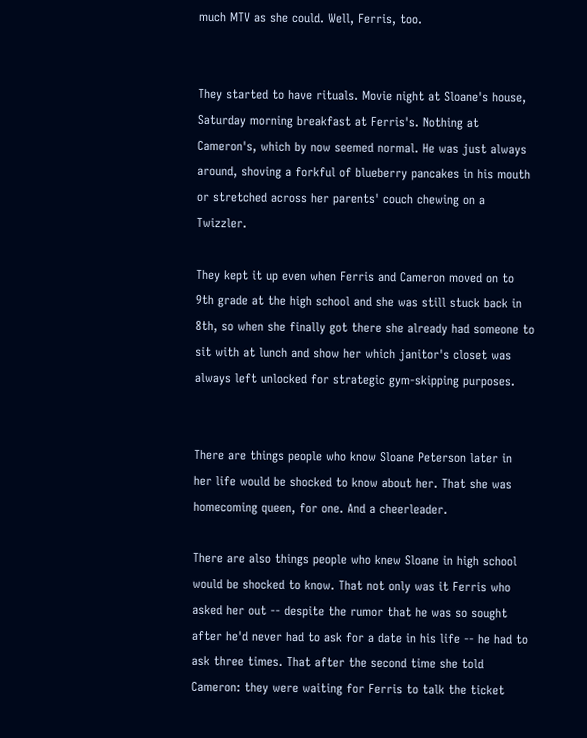much MTV as she could. Well, Ferris, too.


They started to have rituals. Movie night at Sloane's house, Saturday morning breakfast at Ferris's. Nothing at Cameron's, which by now seemed normal. He was just always around, shoving a forkful of blueberry pancakes in his mouth or stretched across her parents' couch chewing on a Twizzler.

They kept it up even when Ferris and Cameron moved on to 9th grade at the high school and she was still stuck back in 8th, so when she finally got there she already had someone to sit with at lunch and show her which janitor's closet was always left unlocked for strategic gym-skipping purposes.


There are things people who know Sloane Peterson later in her life would be shocked to know about her. That she was homecoming queen, for one. And a cheerleader.

There are also things people who knew Sloane in high school would be shocked to know. That not only was it Ferris who asked her out -- despite the rumor that he was so sought after he'd never had to ask for a date in his life -- he had to ask three times. That after the second time she told Cameron: they were waiting for Ferris to talk the ticket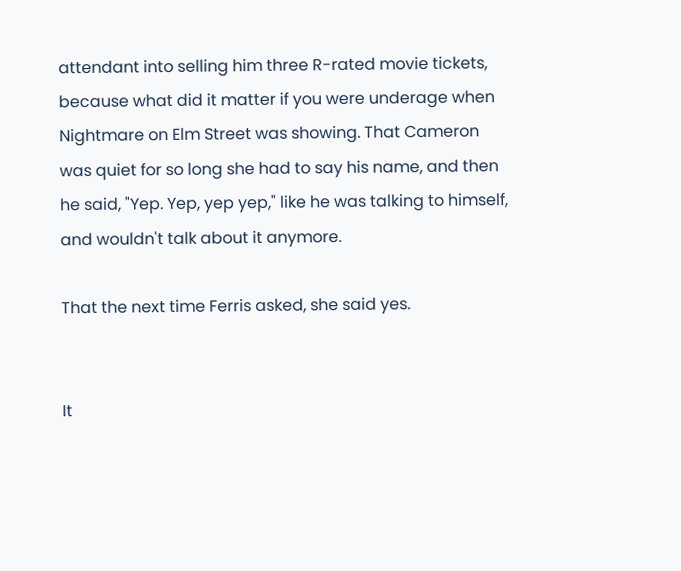attendant into selling him three R-rated movie tickets, because what did it matter if you were underage when Nightmare on Elm Street was showing. That Cameron was quiet for so long she had to say his name, and then he said, "Yep. Yep, yep yep," like he was talking to himself, and wouldn't talk about it anymore.

That the next time Ferris asked, she said yes.


It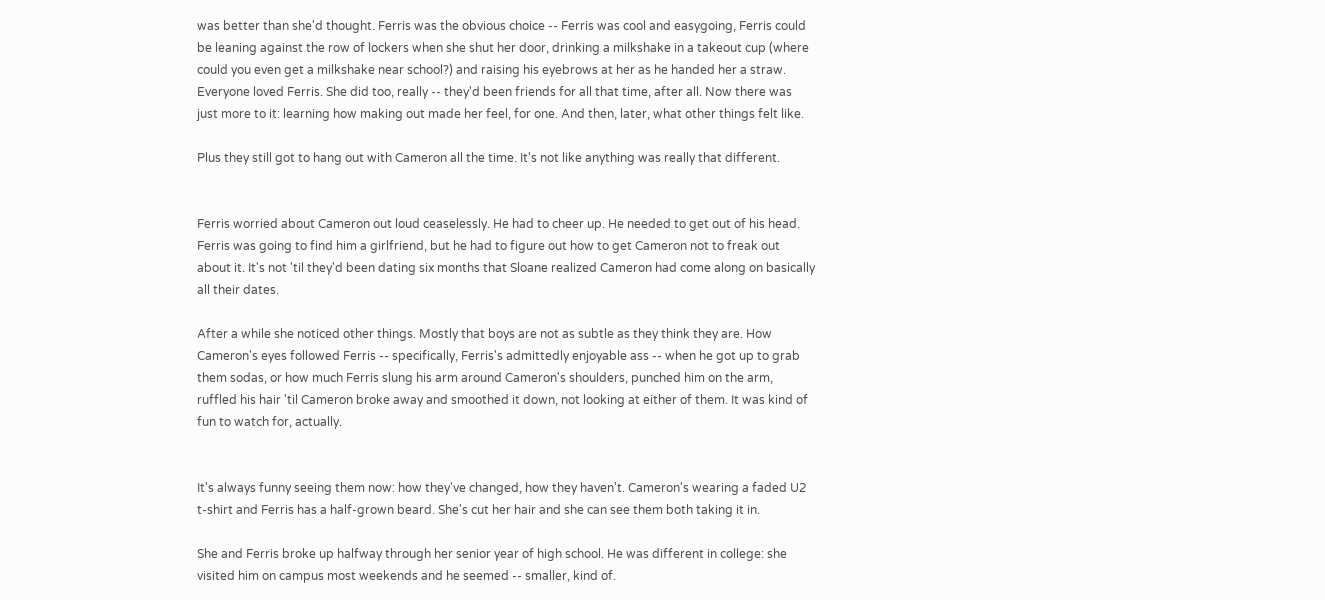was better than she'd thought. Ferris was the obvious choice -- Ferris was cool and easygoing, Ferris could be leaning against the row of lockers when she shut her door, drinking a milkshake in a takeout cup (where could you even get a milkshake near school?) and raising his eyebrows at her as he handed her a straw. Everyone loved Ferris. She did too, really -- they'd been friends for all that time, after all. Now there was just more to it: learning how making out made her feel, for one. And then, later, what other things felt like.

Plus they still got to hang out with Cameron all the time. It's not like anything was really that different.


Ferris worried about Cameron out loud ceaselessly. He had to cheer up. He needed to get out of his head. Ferris was going to find him a girlfriend, but he had to figure out how to get Cameron not to freak out about it. It's not 'til they'd been dating six months that Sloane realized Cameron had come along on basically all their dates.

After a while she noticed other things. Mostly that boys are not as subtle as they think they are. How Cameron's eyes followed Ferris -- specifically, Ferris's admittedly enjoyable ass -- when he got up to grab them sodas, or how much Ferris slung his arm around Cameron's shoulders, punched him on the arm, ruffled his hair 'til Cameron broke away and smoothed it down, not looking at either of them. It was kind of fun to watch for, actually.


It's always funny seeing them now: how they've changed, how they haven't. Cameron's wearing a faded U2 t-shirt and Ferris has a half-grown beard. She's cut her hair and she can see them both taking it in.

She and Ferris broke up halfway through her senior year of high school. He was different in college: she visited him on campus most weekends and he seemed -- smaller, kind of.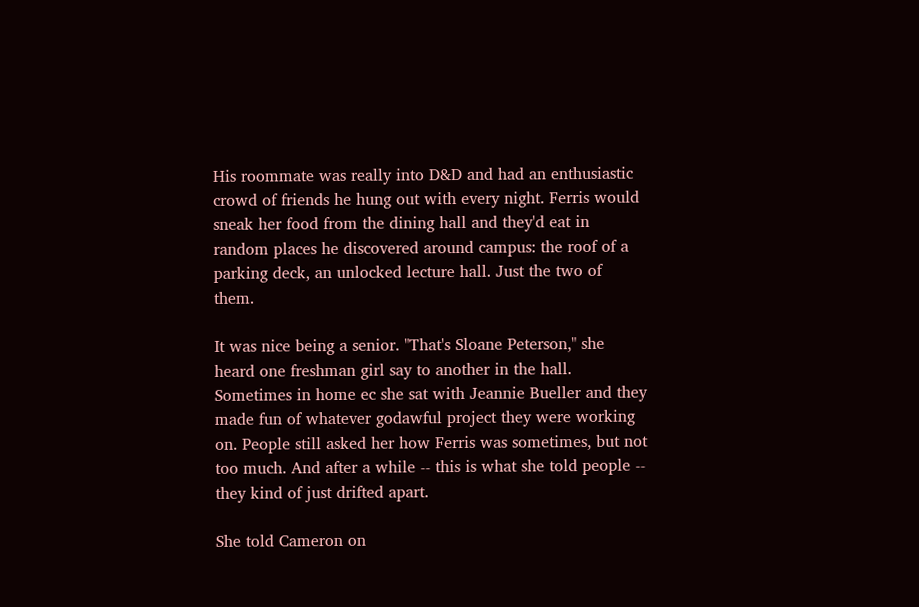His roommate was really into D&D and had an enthusiastic crowd of friends he hung out with every night. Ferris would sneak her food from the dining hall and they'd eat in random places he discovered around campus: the roof of a parking deck, an unlocked lecture hall. Just the two of them.

It was nice being a senior. "That's Sloane Peterson," she heard one freshman girl say to another in the hall. Sometimes in home ec she sat with Jeannie Bueller and they made fun of whatever godawful project they were working on. People still asked her how Ferris was sometimes, but not too much. And after a while -- this is what she told people -- they kind of just drifted apart.

She told Cameron on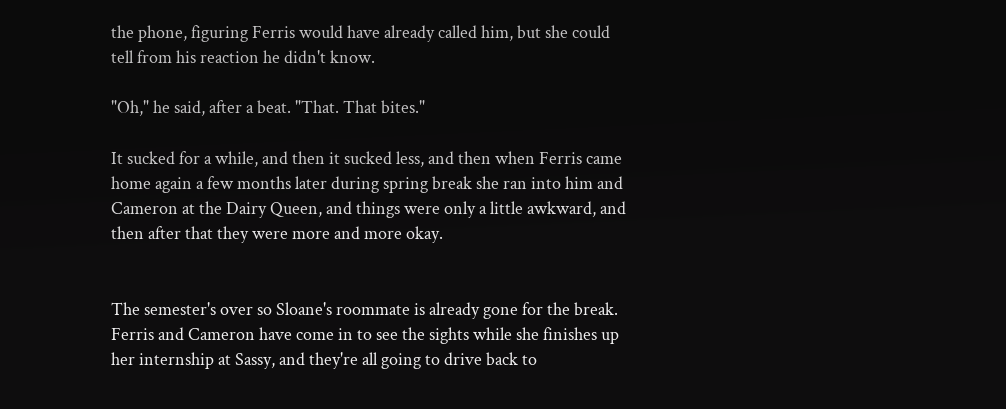the phone, figuring Ferris would have already called him, but she could tell from his reaction he didn't know.

"Oh," he said, after a beat. "That. That bites."

It sucked for a while, and then it sucked less, and then when Ferris came home again a few months later during spring break she ran into him and Cameron at the Dairy Queen, and things were only a little awkward, and then after that they were more and more okay.


The semester's over so Sloane's roommate is already gone for the break. Ferris and Cameron have come in to see the sights while she finishes up her internship at Sassy, and they're all going to drive back to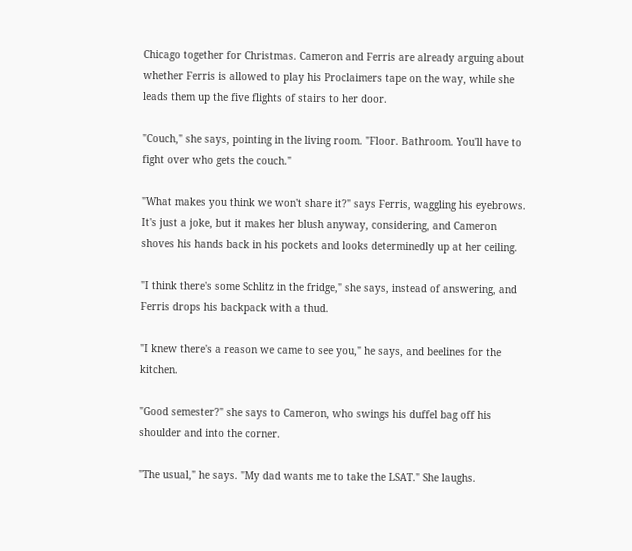Chicago together for Christmas. Cameron and Ferris are already arguing about whether Ferris is allowed to play his Proclaimers tape on the way, while she leads them up the five flights of stairs to her door.

"Couch," she says, pointing in the living room. "Floor. Bathroom. You'll have to fight over who gets the couch."

"What makes you think we won't share it?" says Ferris, waggling his eyebrows. It's just a joke, but it makes her blush anyway, considering, and Cameron shoves his hands back in his pockets and looks determinedly up at her ceiling.

"I think there's some Schlitz in the fridge," she says, instead of answering, and Ferris drops his backpack with a thud.

"I knew there's a reason we came to see you," he says, and beelines for the kitchen.

"Good semester?" she says to Cameron, who swings his duffel bag off his shoulder and into the corner.

"The usual," he says. "My dad wants me to take the LSAT." She laughs.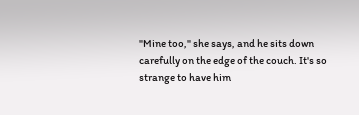"Mine too," she says, and he sits down carefully on the edge of the couch. It's so strange to have him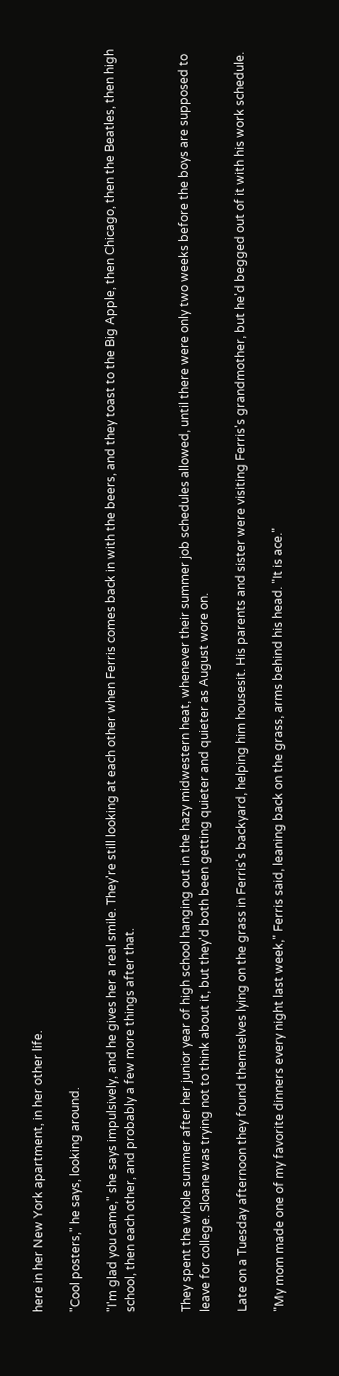here in her New York apartment, in her other life.

"Cool posters," he says, looking around.

"I'm glad you came," she says impulsively, and he gives her a real smile. They're still looking at each other when Ferris comes back in with the beers, and they toast to the Big Apple, then Chicago, then the Beatles, then high school, then each other, and probably a few more things after that.


They spent the whole summer after her junior year of high school hanging out in the hazy midwestern heat, whenever their summer job schedules allowed, until there were only two weeks before the boys are supposed to leave for college. Sloane was trying not to think about it, but they'd both been getting quieter and quieter as August wore on.

Late on a Tuesday afternoon they found themselves lying on the grass in Ferris's backyard, helping him housesit. His parents and sister were visiting Ferris's grandmother, but he'd begged out of it with his work schedule.

"My mom made one of my favorite dinners every night last week," Ferris said, leaning back on the grass, arms behind his head. "It is ace."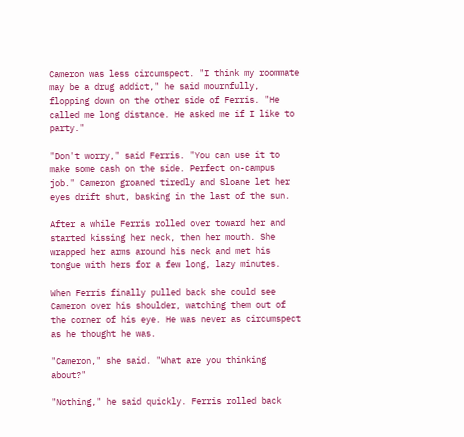Cameron was less circumspect. "I think my roommate may be a drug addict," he said mournfully, flopping down on the other side of Ferris. "He called me long distance. He asked me if I like to party."

"Don't worry," said Ferris. "You can use it to make some cash on the side. Perfect on-campus job." Cameron groaned tiredly and Sloane let her eyes drift shut, basking in the last of the sun.

After a while Ferris rolled over toward her and started kissing her neck, then her mouth. She wrapped her arms around his neck and met his tongue with hers for a few long, lazy minutes.

When Ferris finally pulled back she could see Cameron over his shoulder, watching them out of the corner of his eye. He was never as circumspect as he thought he was.

"Cameron," she said. "What are you thinking about?"

"Nothing," he said quickly. Ferris rolled back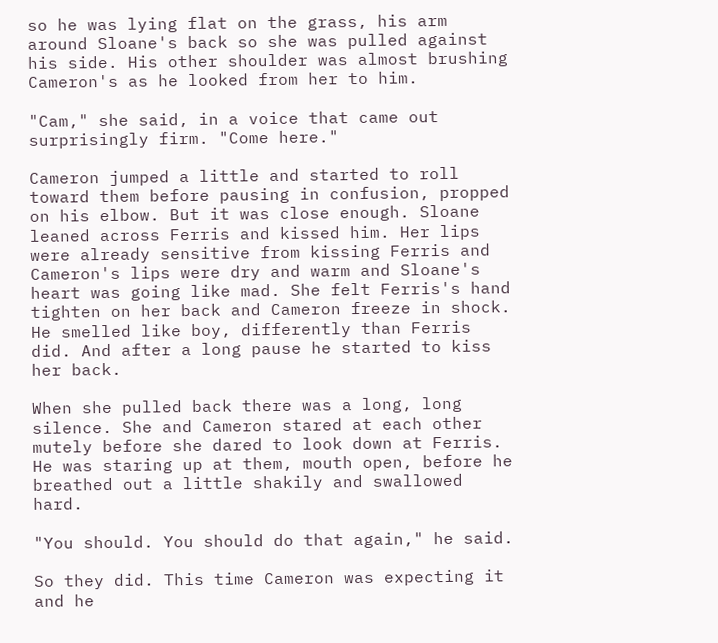so he was lying flat on the grass, his arm around Sloane's back so she was pulled against his side. His other shoulder was almost brushing Cameron's as he looked from her to him.

"Cam," she said, in a voice that came out surprisingly firm. "Come here."

Cameron jumped a little and started to roll toward them before pausing in confusion, propped on his elbow. But it was close enough. Sloane leaned across Ferris and kissed him. Her lips were already sensitive from kissing Ferris and Cameron's lips were dry and warm and Sloane's heart was going like mad. She felt Ferris's hand tighten on her back and Cameron freeze in shock. He smelled like boy, differently than Ferris did. And after a long pause he started to kiss her back.

When she pulled back there was a long, long silence. She and Cameron stared at each other mutely before she dared to look down at Ferris. He was staring up at them, mouth open, before he breathed out a little shakily and swallowed hard.

"You should. You should do that again," he said.

So they did. This time Cameron was expecting it and he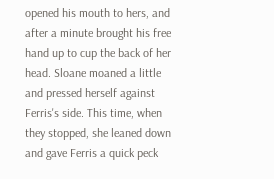opened his mouth to hers, and after a minute brought his free hand up to cup the back of her head. Sloane moaned a little and pressed herself against Ferris's side. This time, when they stopped, she leaned down and gave Ferris a quick peck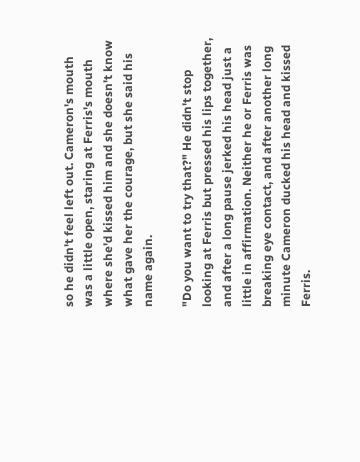so he didn't feel left out. Cameron's mouth was a little open, staring at Ferris's mouth where she'd kissed him and she doesn't know what gave her the courage, but she said his name again.

"Do you want to try that?" He didn't stop looking at Ferris but pressed his lips together, and after a long pause jerked his head just a little in affirmation. Neither he or Ferris was breaking eye contact, and after another long minute Cameron ducked his head and kissed Ferris.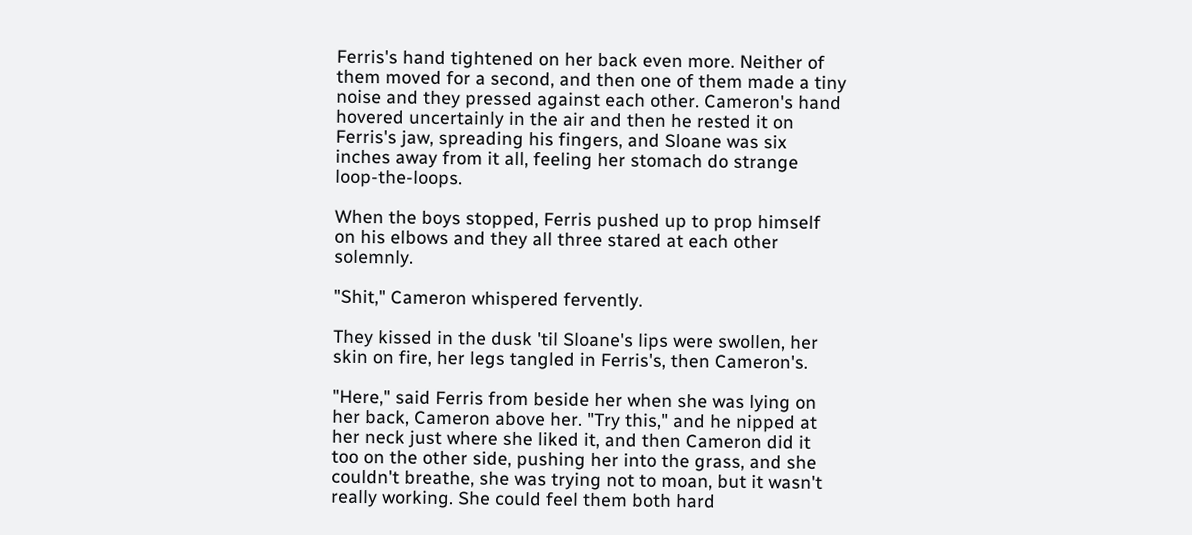Ferris's hand tightened on her back even more. Neither of them moved for a second, and then one of them made a tiny noise and they pressed against each other. Cameron's hand hovered uncertainly in the air and then he rested it on Ferris's jaw, spreading his fingers, and Sloane was six inches away from it all, feeling her stomach do strange loop-the-loops.

When the boys stopped, Ferris pushed up to prop himself on his elbows and they all three stared at each other solemnly.

"Shit," Cameron whispered fervently.

They kissed in the dusk 'til Sloane's lips were swollen, her skin on fire, her legs tangled in Ferris's, then Cameron's.

"Here," said Ferris from beside her when she was lying on her back, Cameron above her. "Try this," and he nipped at her neck just where she liked it, and then Cameron did it too on the other side, pushing her into the grass, and she couldn't breathe, she was trying not to moan, but it wasn't really working. She could feel them both hard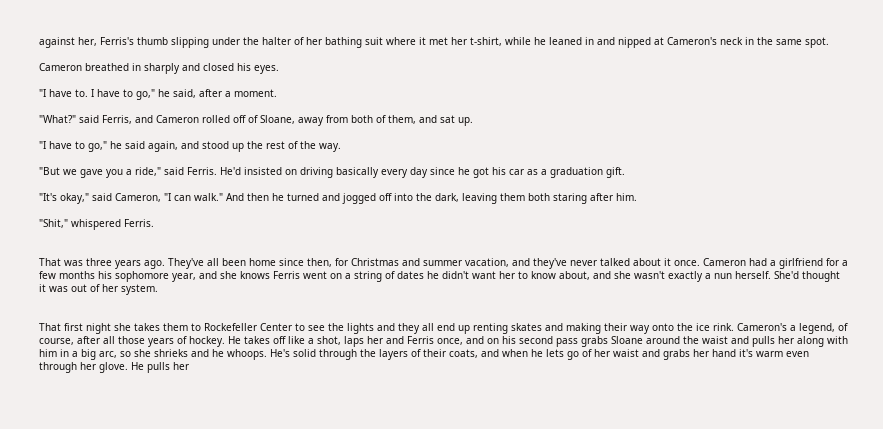against her, Ferris's thumb slipping under the halter of her bathing suit where it met her t-shirt, while he leaned in and nipped at Cameron's neck in the same spot.

Cameron breathed in sharply and closed his eyes.

"I have to. I have to go," he said, after a moment.

"What?" said Ferris, and Cameron rolled off of Sloane, away from both of them, and sat up.

"I have to go," he said again, and stood up the rest of the way.

"But we gave you a ride," said Ferris. He'd insisted on driving basically every day since he got his car as a graduation gift.

"It's okay," said Cameron, "I can walk." And then he turned and jogged off into the dark, leaving them both staring after him.

"Shit," whispered Ferris.


That was three years ago. They've all been home since then, for Christmas and summer vacation, and they've never talked about it once. Cameron had a girlfriend for a few months his sophomore year, and she knows Ferris went on a string of dates he didn't want her to know about, and she wasn't exactly a nun herself. She'd thought it was out of her system.


That first night she takes them to Rockefeller Center to see the lights and they all end up renting skates and making their way onto the ice rink. Cameron's a legend, of course, after all those years of hockey. He takes off like a shot, laps her and Ferris once, and on his second pass grabs Sloane around the waist and pulls her along with him in a big arc, so she shrieks and he whoops. He's solid through the layers of their coats, and when he lets go of her waist and grabs her hand it's warm even through her glove. He pulls her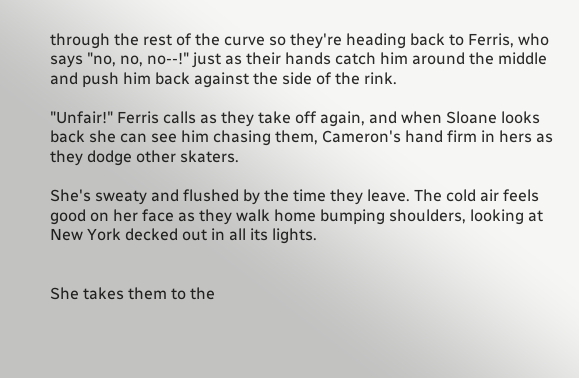through the rest of the curve so they're heading back to Ferris, who says "no, no, no--!" just as their hands catch him around the middle and push him back against the side of the rink.

"Unfair!" Ferris calls as they take off again, and when Sloane looks back she can see him chasing them, Cameron's hand firm in hers as they dodge other skaters.

She's sweaty and flushed by the time they leave. The cold air feels good on her face as they walk home bumping shoulders, looking at New York decked out in all its lights.


She takes them to the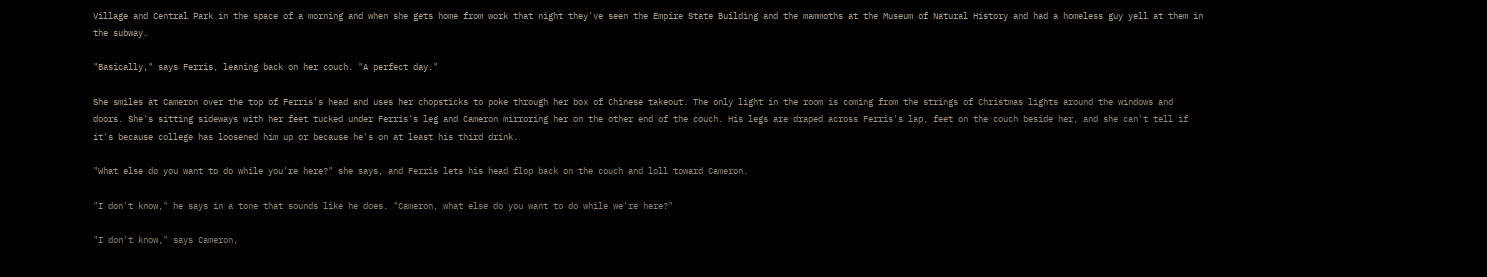Village and Central Park in the space of a morning and when she gets home from work that night they've seen the Empire State Building and the mammoths at the Museum of Natural History and had a homeless guy yell at them in the subway.

"Basically," says Ferris, leaning back on her couch. "A perfect day."

She smiles at Cameron over the top of Ferris's head and uses her chopsticks to poke through her box of Chinese takeout. The only light in the room is coming from the strings of Christmas lights around the windows and doors. She's sitting sideways with her feet tucked under Ferris's leg and Cameron mirroring her on the other end of the couch. His legs are draped across Ferris's lap, feet on the couch beside her, and she can't tell if it's because college has loosened him up or because he's on at least his third drink.

"What else do you want to do while you're here?" she says, and Ferris lets his head flop back on the couch and loll toward Cameron.

"I don't know," he says in a tone that sounds like he does. "Cameron, what else do you want to do while we're here?"

"I don't know," says Cameron,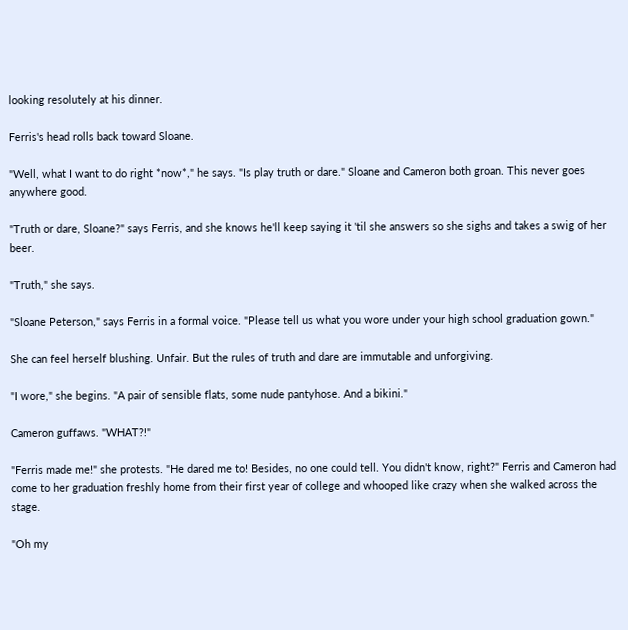looking resolutely at his dinner.

Ferris's head rolls back toward Sloane.

"Well, what I want to do right *now*," he says. "Is play truth or dare." Sloane and Cameron both groan. This never goes anywhere good.

"Truth or dare, Sloane?" says Ferris, and she knows he'll keep saying it 'til she answers so she sighs and takes a swig of her beer.

"Truth," she says.

"Sloane Peterson," says Ferris in a formal voice. "Please tell us what you wore under your high school graduation gown."

She can feel herself blushing. Unfair. But the rules of truth and dare are immutable and unforgiving.

"I wore," she begins. "A pair of sensible flats, some nude pantyhose. And a bikini."

Cameron guffaws. "WHAT?!"

"Ferris made me!" she protests. "He dared me to! Besides, no one could tell. You didn't know, right?" Ferris and Cameron had come to her graduation freshly home from their first year of college and whooped like crazy when she walked across the stage.

"Oh my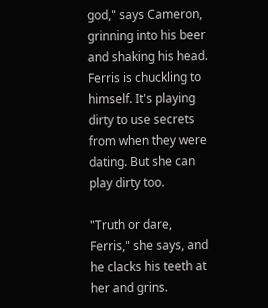god," says Cameron, grinning into his beer and shaking his head. Ferris is chuckling to himself. It's playing dirty to use secrets from when they were dating. But she can play dirty too.

"Truth or dare, Ferris," she says, and he clacks his teeth at her and grins.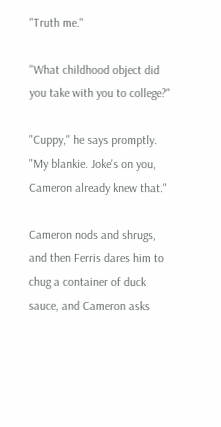"Truth me."

"What childhood object did you take with you to college?"

"Cuppy," he says promptly. "My blankie. Joke's on you, Cameron already knew that."

Cameron nods and shrugs, and then Ferris dares him to chug a container of duck sauce, and Cameron asks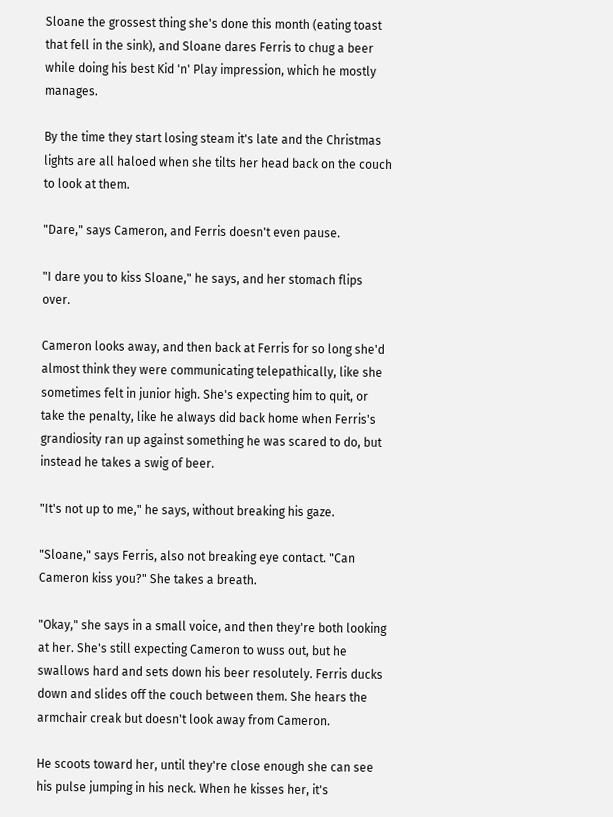Sloane the grossest thing she's done this month (eating toast that fell in the sink), and Sloane dares Ferris to chug a beer while doing his best Kid 'n' Play impression, which he mostly manages.

By the time they start losing steam it's late and the Christmas lights are all haloed when she tilts her head back on the couch to look at them.

"Dare," says Cameron, and Ferris doesn't even pause.

"I dare you to kiss Sloane," he says, and her stomach flips over.

Cameron looks away, and then back at Ferris for so long she'd almost think they were communicating telepathically, like she sometimes felt in junior high. She's expecting him to quit, or take the penalty, like he always did back home when Ferris's grandiosity ran up against something he was scared to do, but instead he takes a swig of beer.

"It's not up to me," he says, without breaking his gaze.

"Sloane," says Ferris, also not breaking eye contact. "Can Cameron kiss you?" She takes a breath.

"Okay," she says in a small voice, and then they're both looking at her. She's still expecting Cameron to wuss out, but he swallows hard and sets down his beer resolutely. Ferris ducks down and slides off the couch between them. She hears the armchair creak but doesn't look away from Cameron.

He scoots toward her, until they're close enough she can see his pulse jumping in his neck. When he kisses her, it's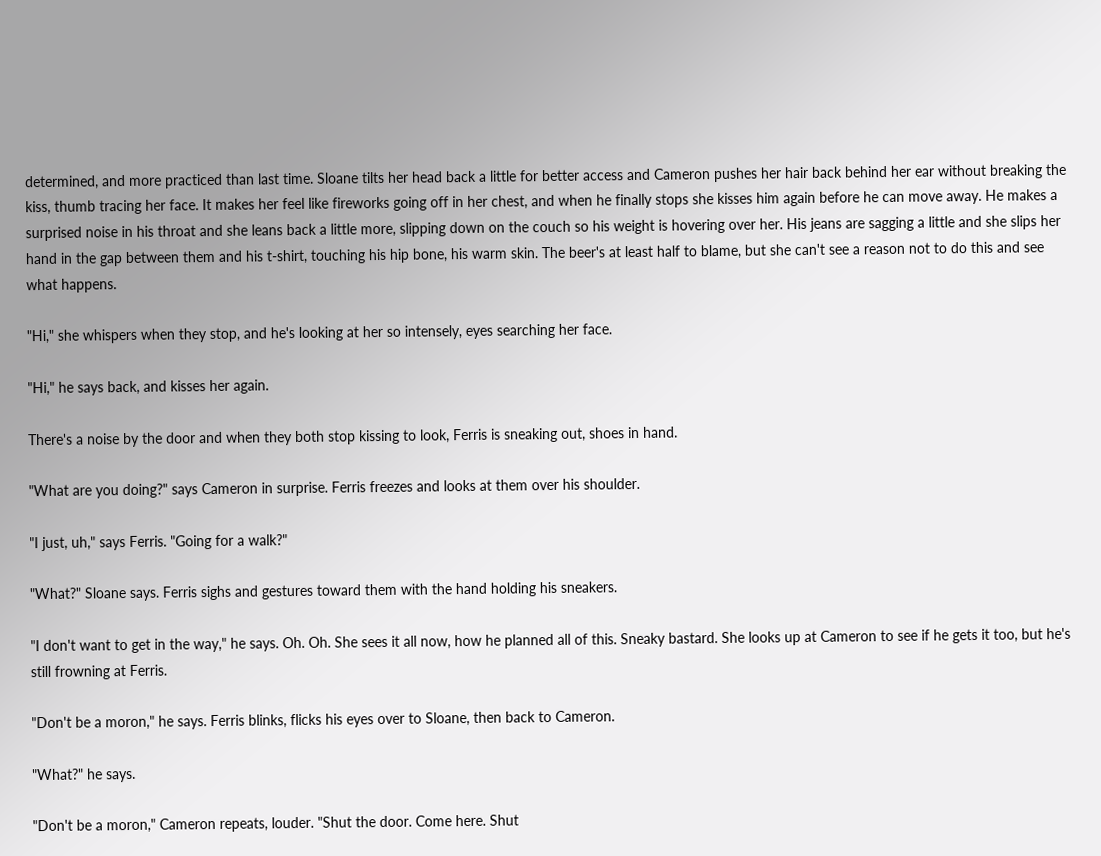determined, and more practiced than last time. Sloane tilts her head back a little for better access and Cameron pushes her hair back behind her ear without breaking the kiss, thumb tracing her face. It makes her feel like fireworks going off in her chest, and when he finally stops she kisses him again before he can move away. He makes a surprised noise in his throat and she leans back a little more, slipping down on the couch so his weight is hovering over her. His jeans are sagging a little and she slips her hand in the gap between them and his t-shirt, touching his hip bone, his warm skin. The beer's at least half to blame, but she can't see a reason not to do this and see what happens.

"Hi," she whispers when they stop, and he's looking at her so intensely, eyes searching her face.

"Hi," he says back, and kisses her again.

There's a noise by the door and when they both stop kissing to look, Ferris is sneaking out, shoes in hand.

"What are you doing?" says Cameron in surprise. Ferris freezes and looks at them over his shoulder.

"I just, uh," says Ferris. "Going for a walk?"

"What?" Sloane says. Ferris sighs and gestures toward them with the hand holding his sneakers.

"I don't want to get in the way," he says. Oh. Oh. She sees it all now, how he planned all of this. Sneaky bastard. She looks up at Cameron to see if he gets it too, but he's still frowning at Ferris.

"Don't be a moron," he says. Ferris blinks, flicks his eyes over to Sloane, then back to Cameron.

"What?" he says.

"Don't be a moron," Cameron repeats, louder. "Shut the door. Come here. Shut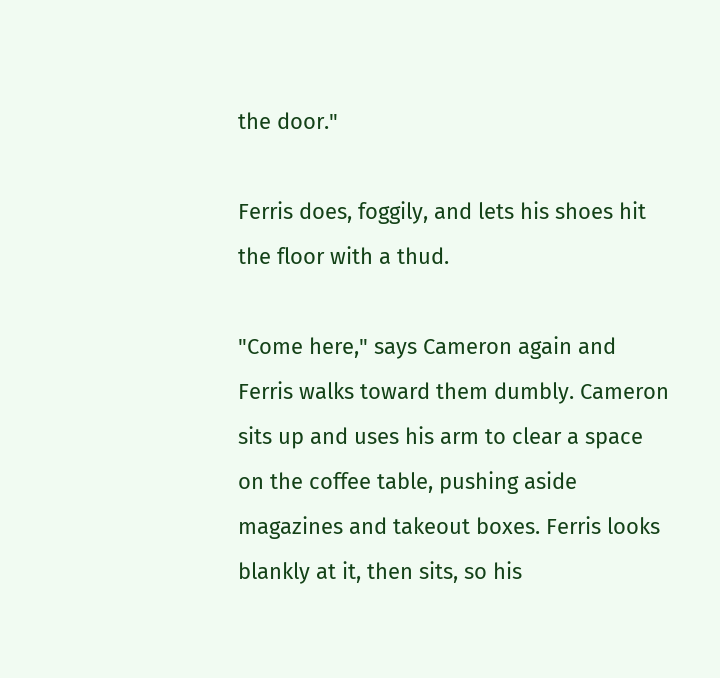the door."

Ferris does, foggily, and lets his shoes hit the floor with a thud.

"Come here," says Cameron again and Ferris walks toward them dumbly. Cameron sits up and uses his arm to clear a space on the coffee table, pushing aside magazines and takeout boxes. Ferris looks blankly at it, then sits, so his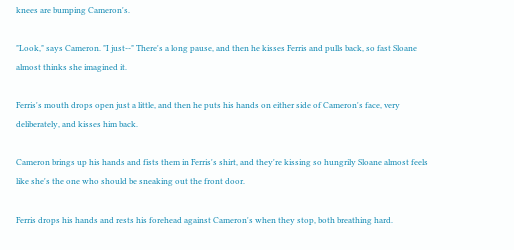knees are bumping Cameron's.

"Look," says Cameron. "I just--" There's a long pause, and then he kisses Ferris and pulls back, so fast Sloane almost thinks she imagined it.

Ferris's mouth drops open just a little, and then he puts his hands on either side of Cameron's face, very deliberately, and kisses him back.

Cameron brings up his hands and fists them in Ferris's shirt, and they're kissing so hungrily Sloane almost feels like she's the one who should be sneaking out the front door.

Ferris drops his hands and rests his forehead against Cameron's when they stop, both breathing hard.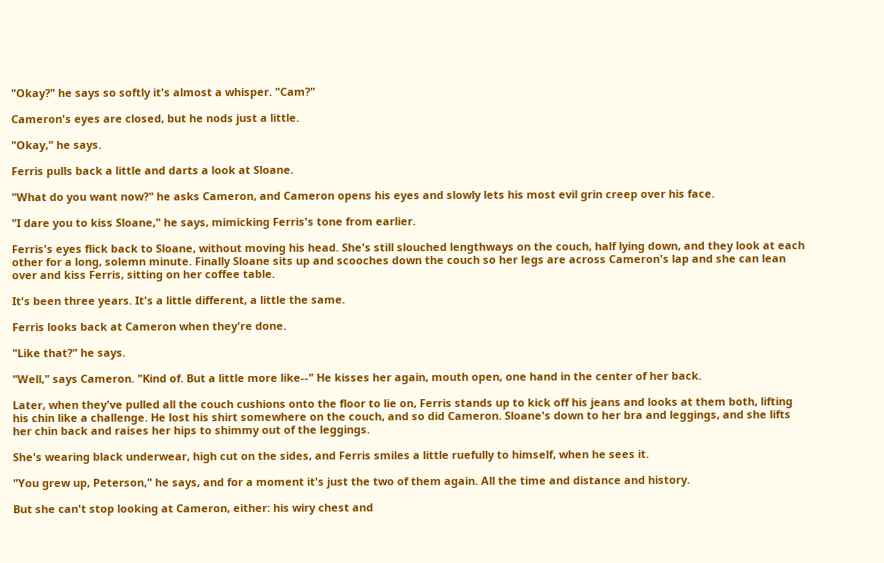"Okay?" he says so softly it's almost a whisper. "Cam?"

Cameron's eyes are closed, but he nods just a little.

"Okay," he says.

Ferris pulls back a little and darts a look at Sloane.

"What do you want now?" he asks Cameron, and Cameron opens his eyes and slowly lets his most evil grin creep over his face.

"I dare you to kiss Sloane," he says, mimicking Ferris's tone from earlier.

Ferris's eyes flick back to Sloane, without moving his head. She's still slouched lengthways on the couch, half lying down, and they look at each other for a long, solemn minute. Finally Sloane sits up and scooches down the couch so her legs are across Cameron's lap and she can lean over and kiss Ferris, sitting on her coffee table.

It's been three years. It's a little different, a little the same.

Ferris looks back at Cameron when they're done.

"Like that?" he says.

"Well," says Cameron. "Kind of. But a little more like--" He kisses her again, mouth open, one hand in the center of her back.

Later, when they've pulled all the couch cushions onto the floor to lie on, Ferris stands up to kick off his jeans and looks at them both, lifting his chin like a challenge. He lost his shirt somewhere on the couch, and so did Cameron. Sloane's down to her bra and leggings, and she lifts her chin back and raises her hips to shimmy out of the leggings.

She's wearing black underwear, high cut on the sides, and Ferris smiles a little ruefully to himself, when he sees it.

"You grew up, Peterson," he says, and for a moment it's just the two of them again. All the time and distance and history.

But she can't stop looking at Cameron, either: his wiry chest and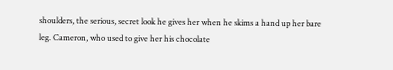shoulders, the serious, secret look he gives her when he skims a hand up her bare leg. Cameron, who used to give her his chocolate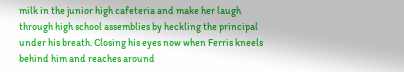milk in the junior high cafeteria and make her laugh through high school assemblies by heckling the principal under his breath. Closing his eyes now when Ferris kneels behind him and reaches around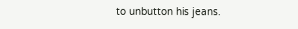to unbutton his jeans.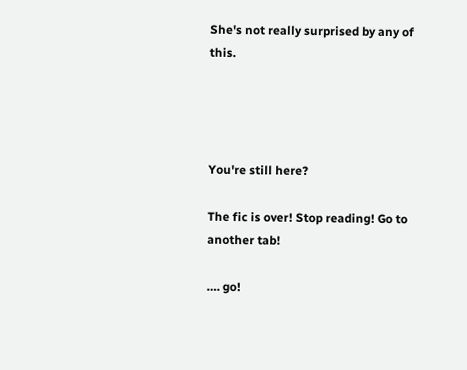She's not really surprised by any of this.




You're still here?

The fic is over! Stop reading! Go to another tab!

…. go!